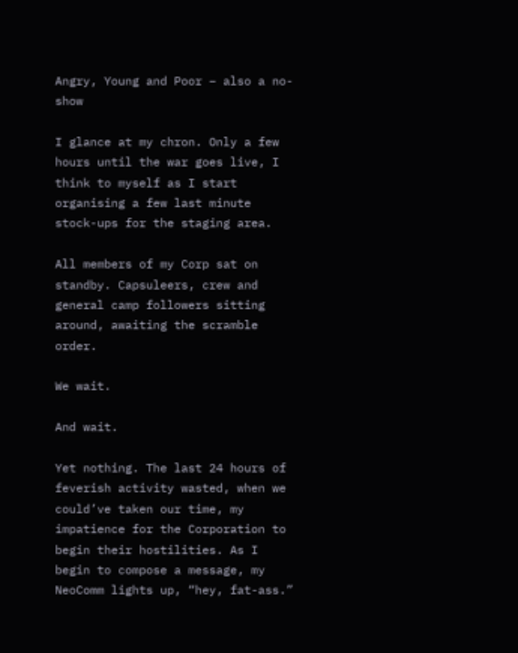Angry, Young and Poor – also a no-show

I glance at my chron. Only a few hours until the war goes live, I think to myself as I start organising a few last minute stock-ups for the staging area.

All members of my Corp sat on standby. Capsuleers, crew and general camp followers sitting around, awaiting the scramble order.

We wait.

And wait.

Yet nothing. The last 24 hours of feverish activity wasted, when we could’ve taken our time, my impatience for the Corporation to begin their hostilities. As I begin to compose a message, my NeoComm lights up, “hey, fat-ass.”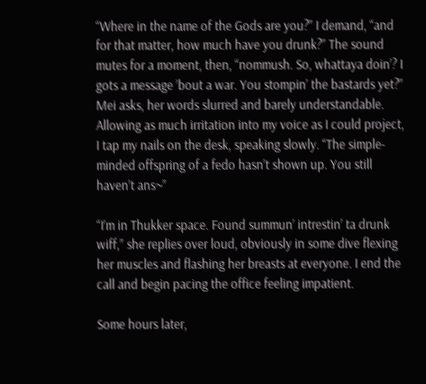“Where in the name of the Gods are you?” I demand, “and for that matter, how much have you drunk?” The sound mutes for a moment, then, “nommush. So, whattaya doin’? I gots a message ’bout a war. You stompin’ the bastards yet?” Mei asks, her words slurred and barely understandable. Allowing as much irritation into my voice as I could project, I tap my nails on the desk, speaking slowly. “The simple-minded offspring of a fedo hasn’t shown up. You still haven’t ans~”

“I’m in Thukker space. Found summun’ intrestin’ ta drunk wiff,” she replies over loud, obviously in some dive flexing her muscles and flashing her breasts at everyone. I end the call and begin pacing the office feeling impatient.

Some hours later,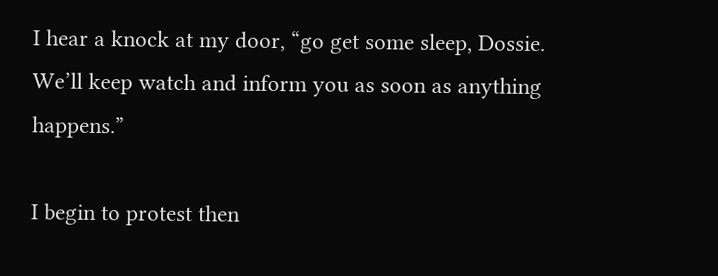I hear a knock at my door, “go get some sleep, Dossie. We’ll keep watch and inform you as soon as anything happens.”

I begin to protest then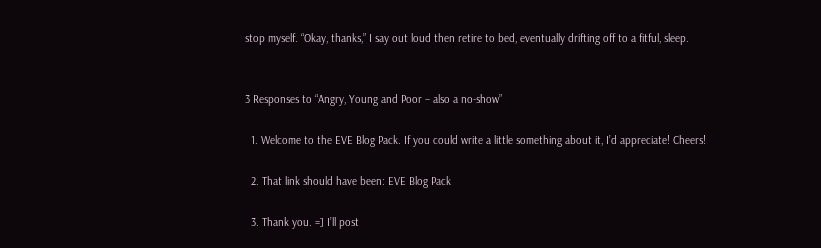stop myself. “Okay, thanks,” I say out loud then retire to bed, eventually drifting off to a fitful, sleep.


3 Responses to “Angry, Young and Poor – also a no-show”

  1. Welcome to the EVE Blog Pack. If you could write a little something about it, I’d appreciate! Cheers!

  2. That link should have been: EVE Blog Pack

  3. Thank you. =] I’ll post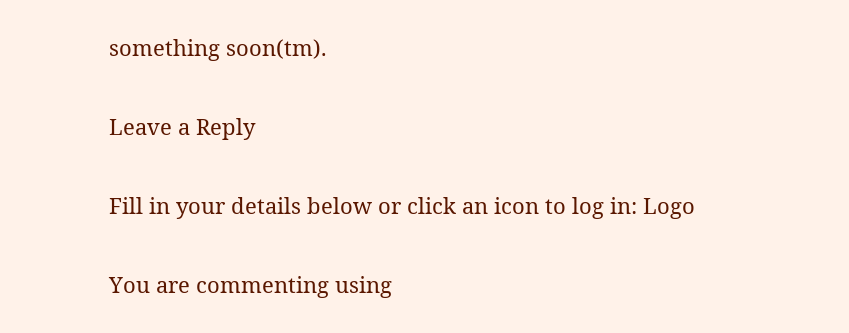something soon(tm).

Leave a Reply

Fill in your details below or click an icon to log in: Logo

You are commenting using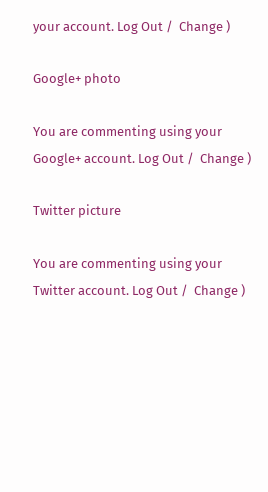your account. Log Out /  Change )

Google+ photo

You are commenting using your Google+ account. Log Out /  Change )

Twitter picture

You are commenting using your Twitter account. Log Out /  Change )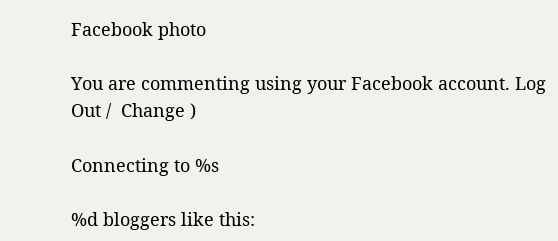Facebook photo

You are commenting using your Facebook account. Log Out /  Change )

Connecting to %s

%d bloggers like this: